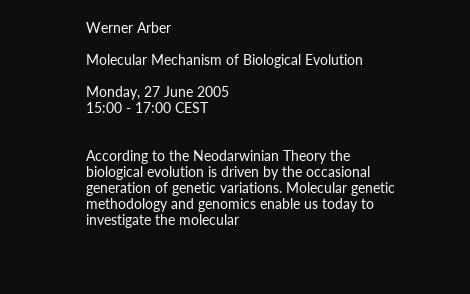Werner Arber

Molecular Mechanism of Biological Evolution

Monday, 27 June 2005
15:00 - 17:00 CEST


According to the Neodarwinian Theory the biological evolution is driven by the occasional generation of genetic variations. Molecular genetic methodology and genomics enable us today to investigate the molecular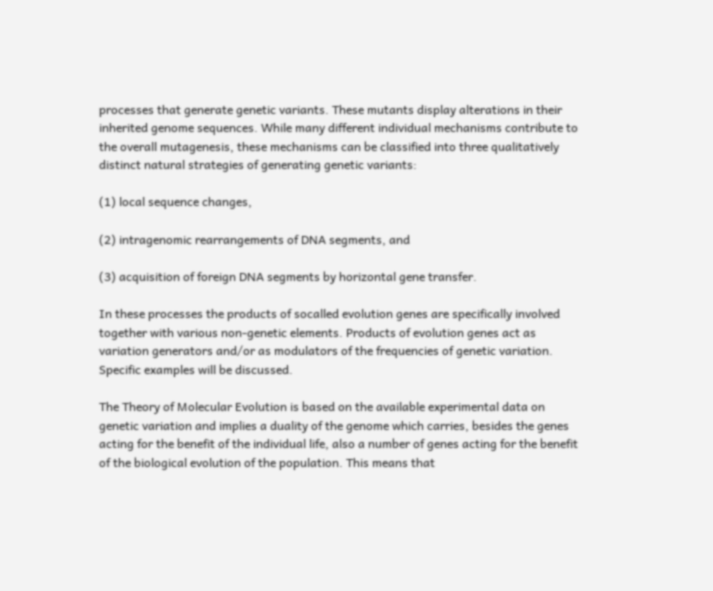processes that generate genetic variants. These mutants display alterations in their inherited genome sequences. While many different individual mechanisms contribute to the overall mutagenesis, these mechanisms can be classified into three qualitatively distinct natural strategies of generating genetic variants:

(1) local sequence changes,

(2) intragenomic rearrangements of DNA segments, and

(3) acquisition of foreign DNA segments by horizontal gene transfer.

In these processes the products of socalled evolution genes are specifically involved together with various non-genetic elements. Products of evolution genes act as variation generators and/or as modulators of the frequencies of genetic variation. Specific examples will be discussed.

The Theory of Molecular Evolution is based on the available experimental data on genetic variation and implies a duality of the genome which carries, besides the genes acting for the benefit of the individual life, also a number of genes acting for the benefit of the biological evolution of the population. This means that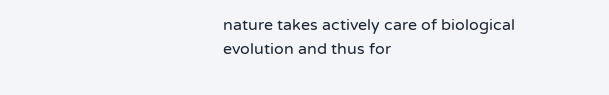nature takes actively care of biological evolution and thus for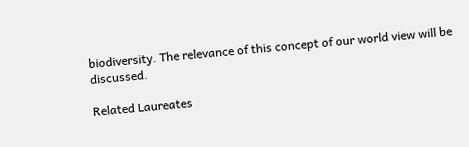biodiversity. The relevance of this concept of our world view will be discussed.

Related Laureates